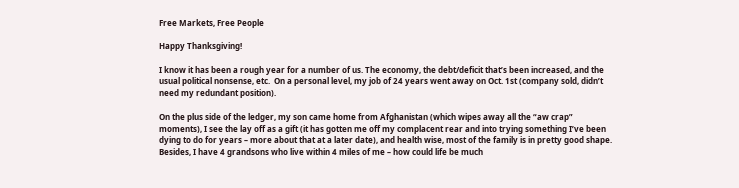Free Markets, Free People

Happy Thanksgiving!

I know it has been a rough year for a number of us. The economy, the debt/deficit that’s been increased, and the usual political nonsense, etc.  On a personal level, my job of 24 years went away on Oct. 1st (company sold, didn’t need my redundant position).

On the plus side of the ledger, my son came home from Afghanistan (which wipes away all the “aw crap” moments), I see the lay off as a gift (it has gotten me off my complacent rear and into trying something I’ve been dying to do for years – more about that at a later date), and health wise, most of the family is in pretty good shape.  Besides, I have 4 grandsons who live within 4 miles of me – how could life be much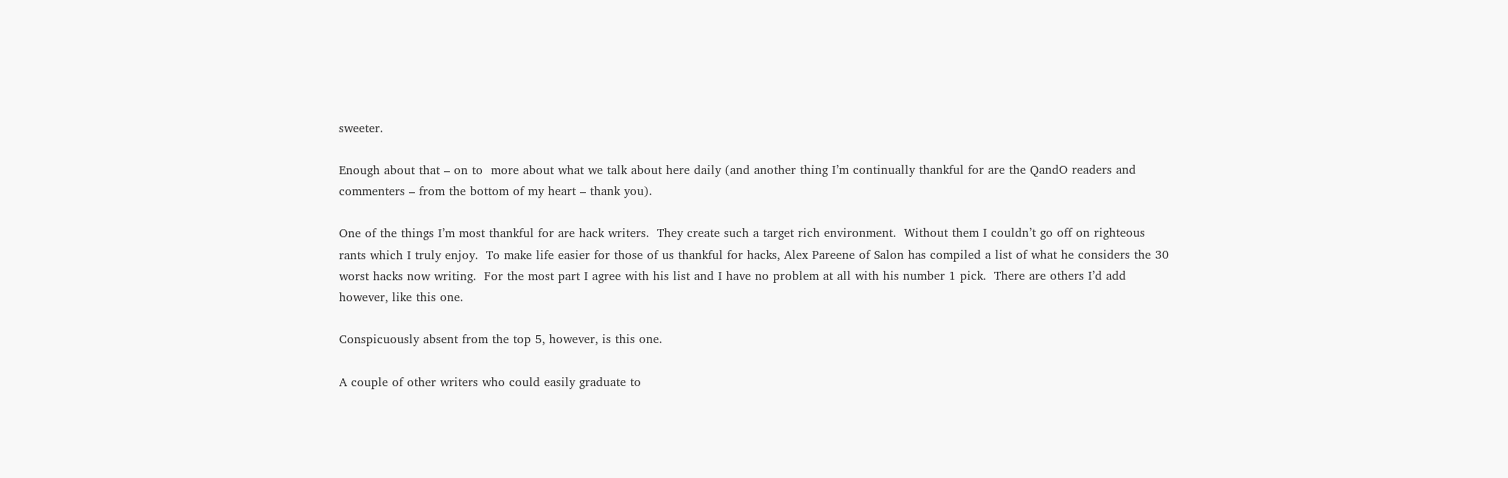sweeter.

Enough about that – on to  more about what we talk about here daily (and another thing I’m continually thankful for are the QandO readers and commenters – from the bottom of my heart – thank you).

One of the things I’m most thankful for are hack writers.  They create such a target rich environment.  Without them I couldn’t go off on righteous rants which I truly enjoy.  To make life easier for those of us thankful for hacks, Alex Pareene of Salon has compiled a list of what he considers the 30 worst hacks now writing.  For the most part I agree with his list and I have no problem at all with his number 1 pick.  There are others I’d add however, like this one.

Conspicuously absent from the top 5, however, is this one.

A couple of other writers who could easily graduate to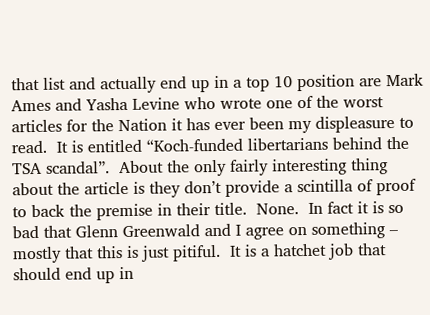that list and actually end up in a top 10 position are Mark Ames and Yasha Levine who wrote one of the worst articles for the Nation it has ever been my displeasure to read.  It is entitled “Koch-funded libertarians behind the TSA scandal”.  About the only fairly interesting thing about the article is they don’t provide a scintilla of proof to back the premise in their title.  None.  In fact it is so bad that Glenn Greenwald and I agree on something – mostly that this is just pitiful.  It is a hatchet job that should end up in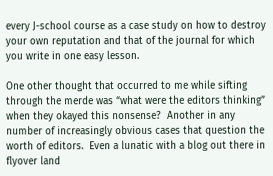every J-school course as a case study on how to destroy your own reputation and that of the journal for which you write in one easy lesson.

One other thought that occurred to me while sifting through the merde was “what were the editors thinking” when they okayed this nonsense?  Another in any number of increasingly obvious cases that question the worth of editors.  Even a lunatic with a blog out there in flyover land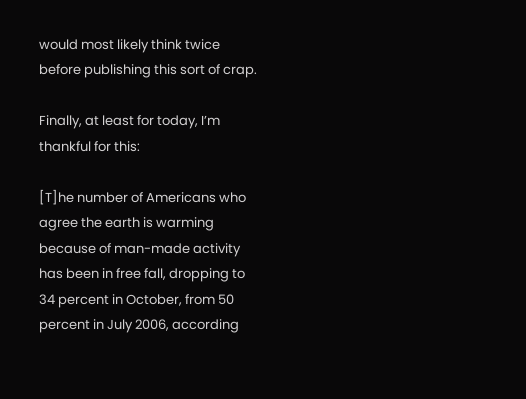would most likely think twice before publishing this sort of crap.

Finally, at least for today, I’m thankful for this:

[T]he number of Americans who agree the earth is warming because of man-made activity has been in free fall, dropping to 34 percent in October, from 50 percent in July 2006, according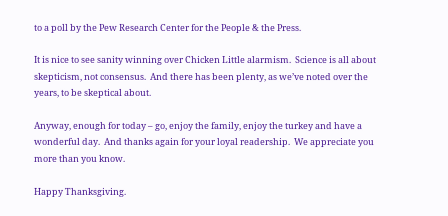to a poll by the Pew Research Center for the People & the Press.

It is nice to see sanity winning over Chicken Little alarmism.  Science is all about skepticism, not consensus.  And there has been plenty, as we’ve noted over the years, to be skeptical about.

Anyway, enough for today – go, enjoy the family, enjoy the turkey and have a wonderful day.  And thanks again for your loyal readership.  We appreciate you more than you know.

Happy Thanksgiving.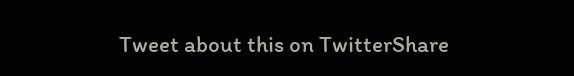Tweet about this on TwitterShare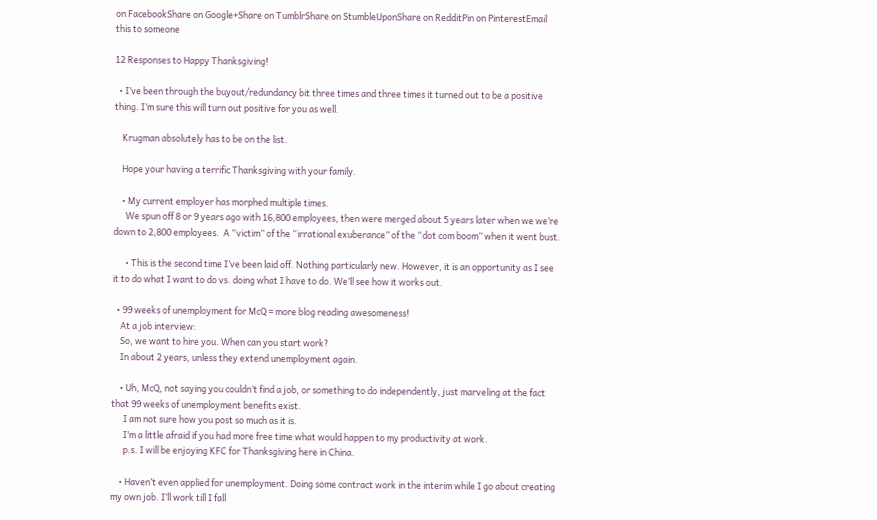on FacebookShare on Google+Share on TumblrShare on StumbleUponShare on RedditPin on PinterestEmail this to someone

12 Responses to Happy Thanksgiving!

  • I’ve been through the buyout/redundancy bit three times and three times it turned out to be a positive thing. I’m sure this will turn out positive for you as well.

    Krugman absolutely has to be on the list.

    Hope your having a terrific Thanksgiving with your family.

    • My current employer has morphed multiple times.
      We spun off 8 or 9 years ago with 16,800 employees, then were merged about 5 years later when we we’re down to 2,800 employees.  A “victim” of the “irrational exuberance” of the “dot com boom” when it went bust.

      • This is the second time I’ve been laid off. Nothing particularly new. However, it is an opportunity as I see it to do what I want to do vs. doing what I have to do. We’ll see how it works out.

  • 99 weeks of unemployment for McQ = more blog reading awesomeness!
    At a job interview:
    So, we want to hire you. When can you start work?
    In about 2 years, unless they extend unemployment again.

    • Uh, McQ, not saying you couldn’t find a job, or something to do independently, just marveling at the fact that 99 weeks of unemployment benefits exist.
      I am not sure how you post so much as it is.
      I’m a little afraid if you had more free time what would happen to my productivity at work.
      p.s. I will be enjoying KFC for Thanksgiving here in China.

    • Haven’t even applied for unemployment. Doing some contract work in the interim while I go about creating my own job. I’ll work till I fall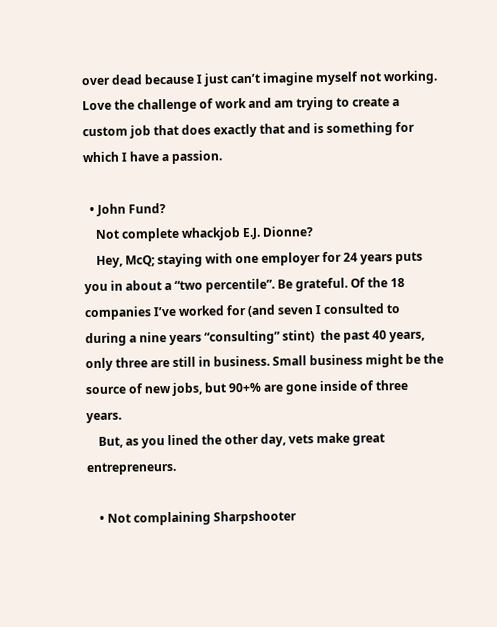over dead because I just can’t imagine myself not working. Love the challenge of work and am trying to create a custom job that does exactly that and is something for which I have a passion.

  • John Fund?
    Not complete whackjob E.J. Dionne?
    Hey, McQ; staying with one employer for 24 years puts you in about a “two percentile”. Be grateful. Of the 18 companies I’ve worked for (and seven I consulted to during a nine years “consulting” stint)  the past 40 years, only three are still in business. Small business might be the source of new jobs, but 90+% are gone inside of three years.
    But, as you lined the other day, vets make great entrepreneurs.

    • Not complaining Sharpshooter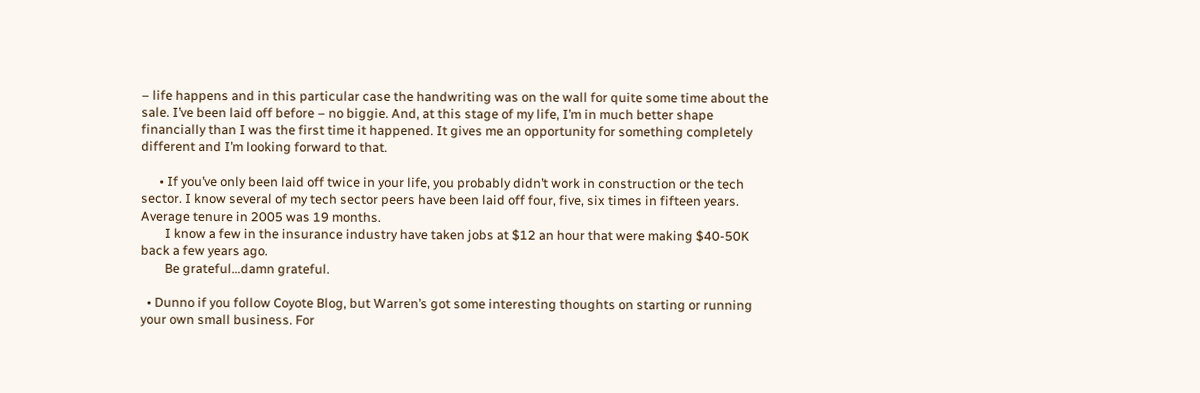– life happens and in this particular case the handwriting was on the wall for quite some time about the sale. I’ve been laid off before – no biggie. And, at this stage of my life, I’m in much better shape financially than I was the first time it happened. It gives me an opportunity for something completely different and I’m looking forward to that.

      • If you’ve only been laid off twice in your life, you probably didn’t work in construction or the tech sector. I know several of my tech sector peers have been laid off four, five, six times in fifteen years. Average tenure in 2005 was 19 months.
        I know a few in the insurance industry have taken jobs at $12 an hour that were making $40-50K back a few years ago.
        Be grateful…damn grateful.

  • Dunno if you follow Coyote Blog, but Warren’s got some interesting thoughts on starting or running your own small business. For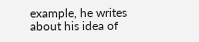example, he writes about his idea of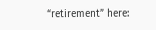“retirement” here: